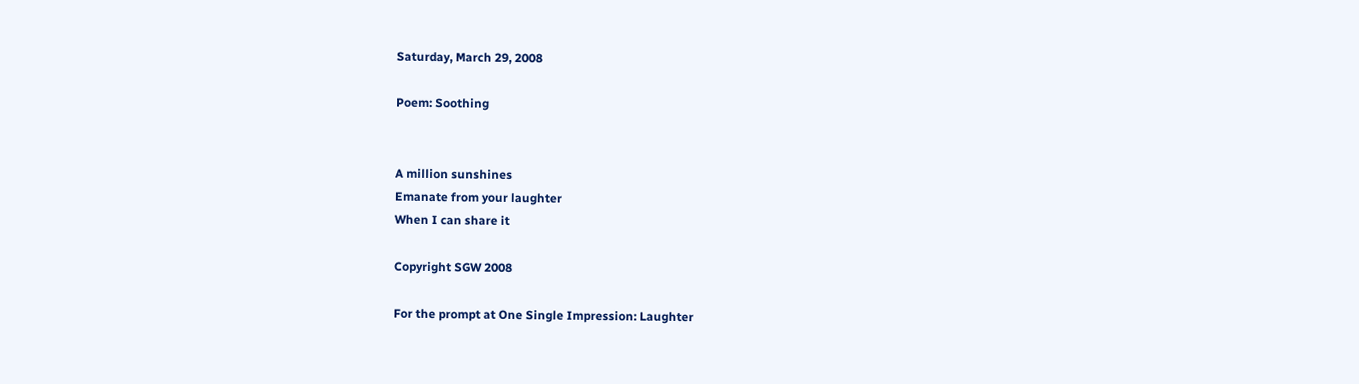Saturday, March 29, 2008

Poem: Soothing


A million sunshines
Emanate from your laughter
When I can share it

Copyright SGW 2008

For the prompt at One Single Impression: Laughter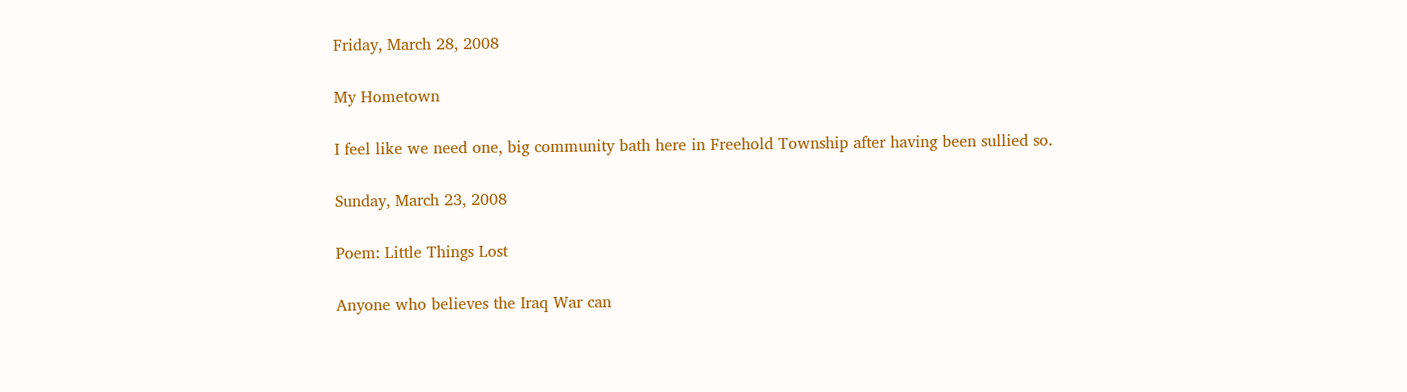Friday, March 28, 2008

My Hometown

I feel like we need one, big community bath here in Freehold Township after having been sullied so.

Sunday, March 23, 2008

Poem: Little Things Lost

Anyone who believes the Iraq War can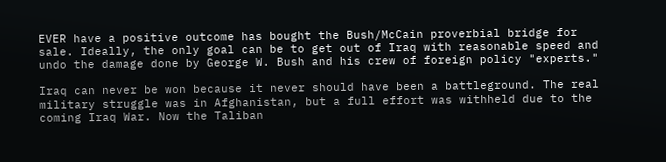EVER have a positive outcome has bought the Bush/McCain proverbial bridge for sale. Ideally, the only goal can be to get out of Iraq with reasonable speed and undo the damage done by George W. Bush and his crew of foreign policy "experts."

Iraq can never be won because it never should have been a battleground. The real military struggle was in Afghanistan, but a full effort was withheld due to the coming Iraq War. Now the Taliban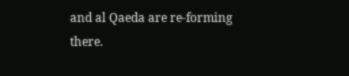and al Qaeda are re-forming there.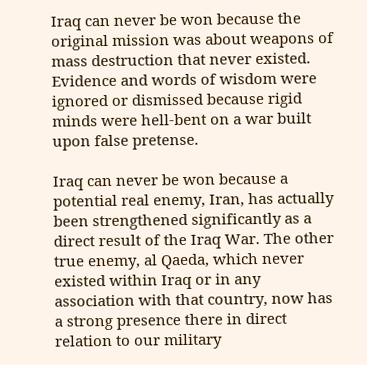Iraq can never be won because the original mission was about weapons of mass destruction that never existed. Evidence and words of wisdom were ignored or dismissed because rigid minds were hell-bent on a war built upon false pretense.

Iraq can never be won because a potential real enemy, Iran, has actually been strengthened significantly as a direct result of the Iraq War. The other true enemy, al Qaeda, which never existed within Iraq or in any association with that country, now has a strong presence there in direct relation to our military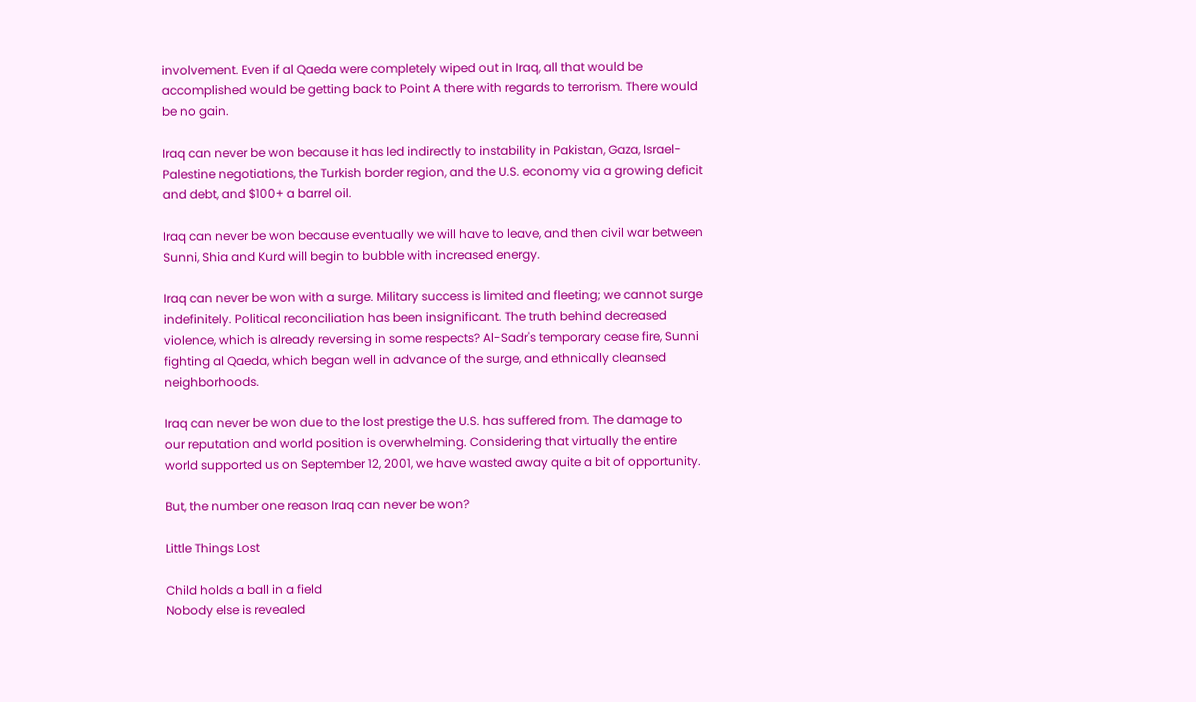involvement. Even if al Qaeda were completely wiped out in Iraq, all that would be accomplished would be getting back to Point A there with regards to terrorism. There would be no gain.

Iraq can never be won because it has led indirectly to instability in Pakistan, Gaza, Israel-Palestine negotiations, the Turkish border region, and the U.S. economy via a growing deficit and debt, and $100+ a barrel oil.

Iraq can never be won because eventually we will have to leave, and then civil war between Sunni, Shia and Kurd will begin to bubble with increased energy.

Iraq can never be won with a surge. Military success is limited and fleeting; we cannot surge indefinitely. Political reconciliation has been insignificant. The truth behind decreased violence, which is already reversing in some respects? Al-Sadr's temporary cease fire, Sunni fighting al Qaeda, which began well in advance of the surge, and ethnically cleansed neighborhoods.

Iraq can never be won due to the lost prestige the U.S. has suffered from. The damage to our reputation and world position is overwhelming. Considering that virtually the entire world supported us on September 12, 2001, we have wasted away quite a bit of opportunity.

But, the number one reason Iraq can never be won?

Little Things Lost

Child holds a ball in a field
Nobody else is revealed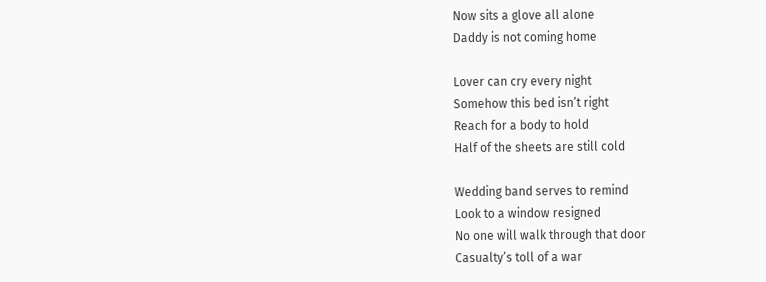Now sits a glove all alone
Daddy is not coming home

Lover can cry every night
Somehow this bed isn’t right
Reach for a body to hold
Half of the sheets are still cold

Wedding band serves to remind
Look to a window resigned
No one will walk through that door
Casualty’s toll of a war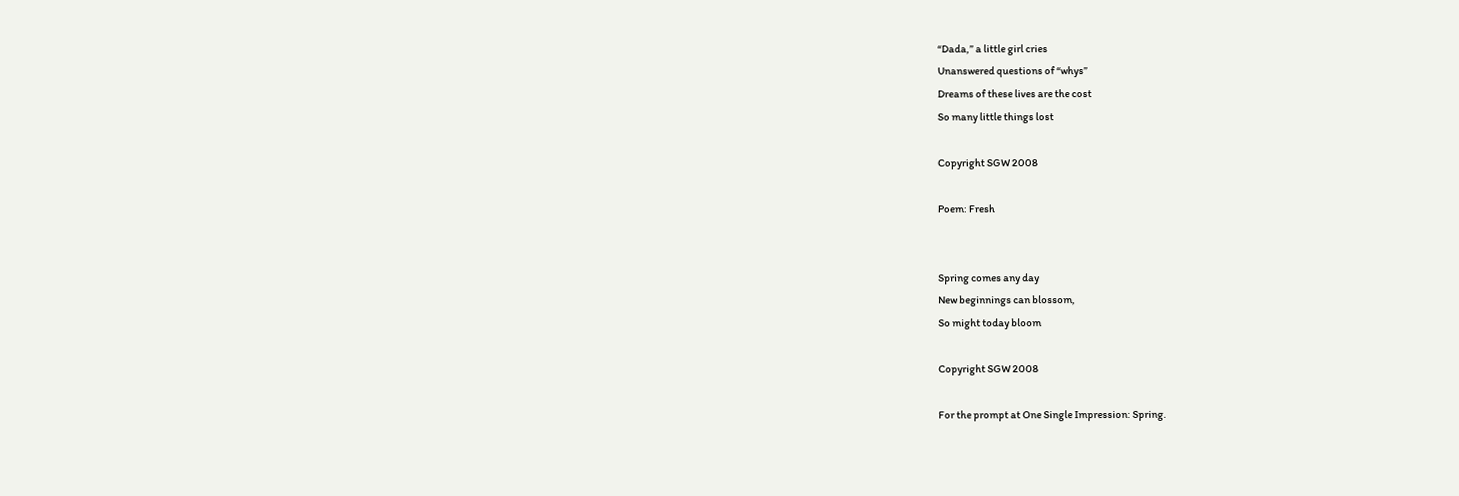“Dada,” a little girl cries
Unanswered questions of “whys”
Dreams of these lives are the cost
So many little things lost

Copyright SGW 2008

Poem: Fresh


Spring comes any day
New beginnings can blossom,
So might today bloom

Copyright SGW 2008

For the prompt at One Single Impression: Spring.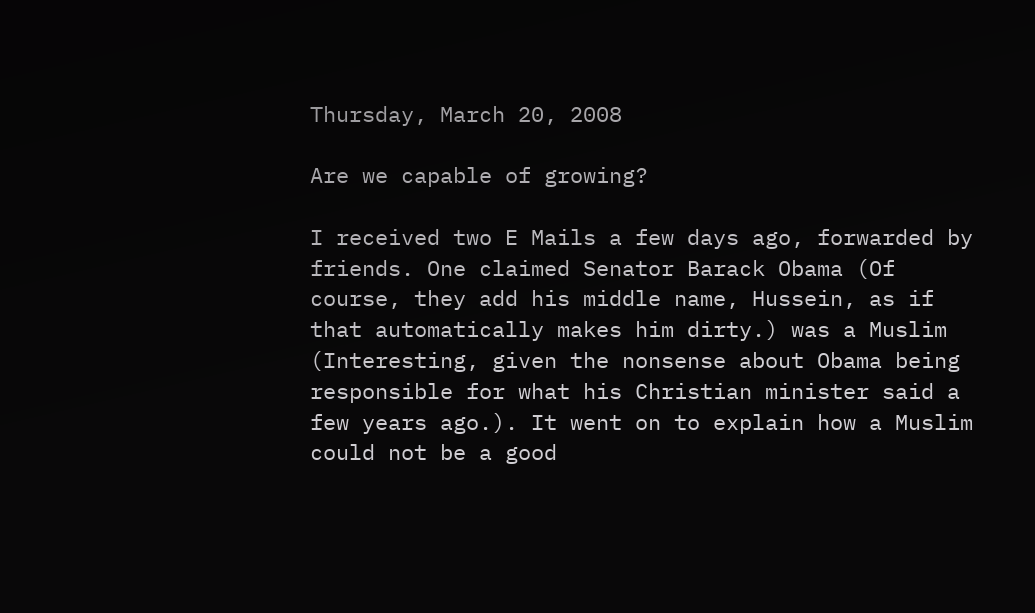Thursday, March 20, 2008

Are we capable of growing?

I received two E Mails a few days ago, forwarded by friends. One claimed Senator Barack Obama (Of course, they add his middle name, Hussein, as if that automatically makes him dirty.) was a Muslim (Interesting, given the nonsense about Obama being responsible for what his Christian minister said a few years ago.). It went on to explain how a Muslim could not be a good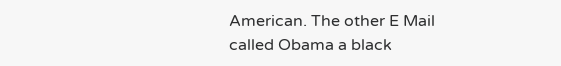American. The other E Mail called Obama a black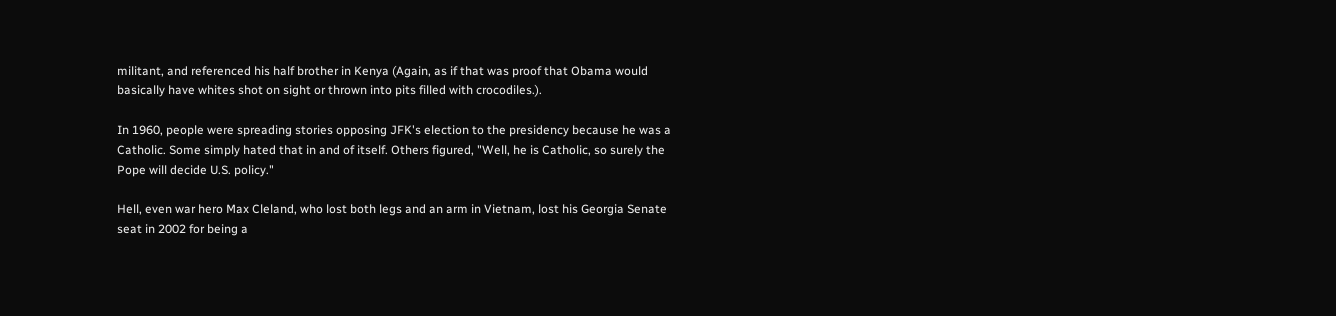militant, and referenced his half brother in Kenya (Again, as if that was proof that Obama would basically have whites shot on sight or thrown into pits filled with crocodiles.).

In 1960, people were spreading stories opposing JFK's election to the presidency because he was a Catholic. Some simply hated that in and of itself. Others figured, "Well, he is Catholic, so surely the Pope will decide U.S. policy."

Hell, even war hero Max Cleland, who lost both legs and an arm in Vietnam, lost his Georgia Senate seat in 2002 for being a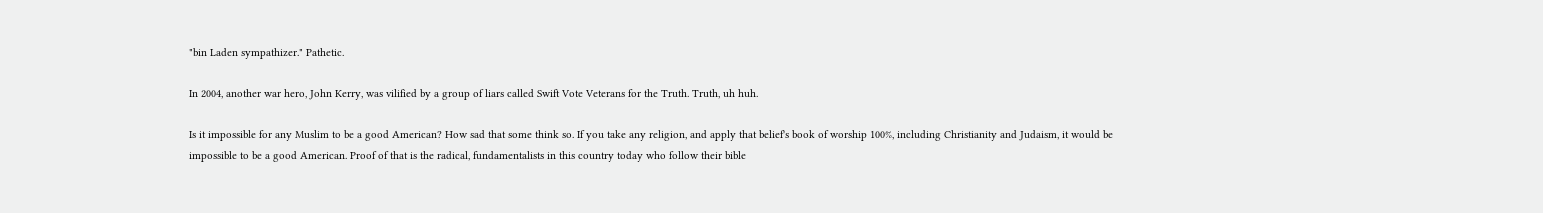"bin Laden sympathizer." Pathetic.

In 2004, another war hero, John Kerry, was vilified by a group of liars called Swift Vote Veterans for the Truth. Truth, uh huh.

Is it impossible for any Muslim to be a good American? How sad that some think so. If you take any religion, and apply that belief's book of worship 100%, including Christianity and Judaism, it would be impossible to be a good American. Proof of that is the radical, fundamentalists in this country today who follow their bible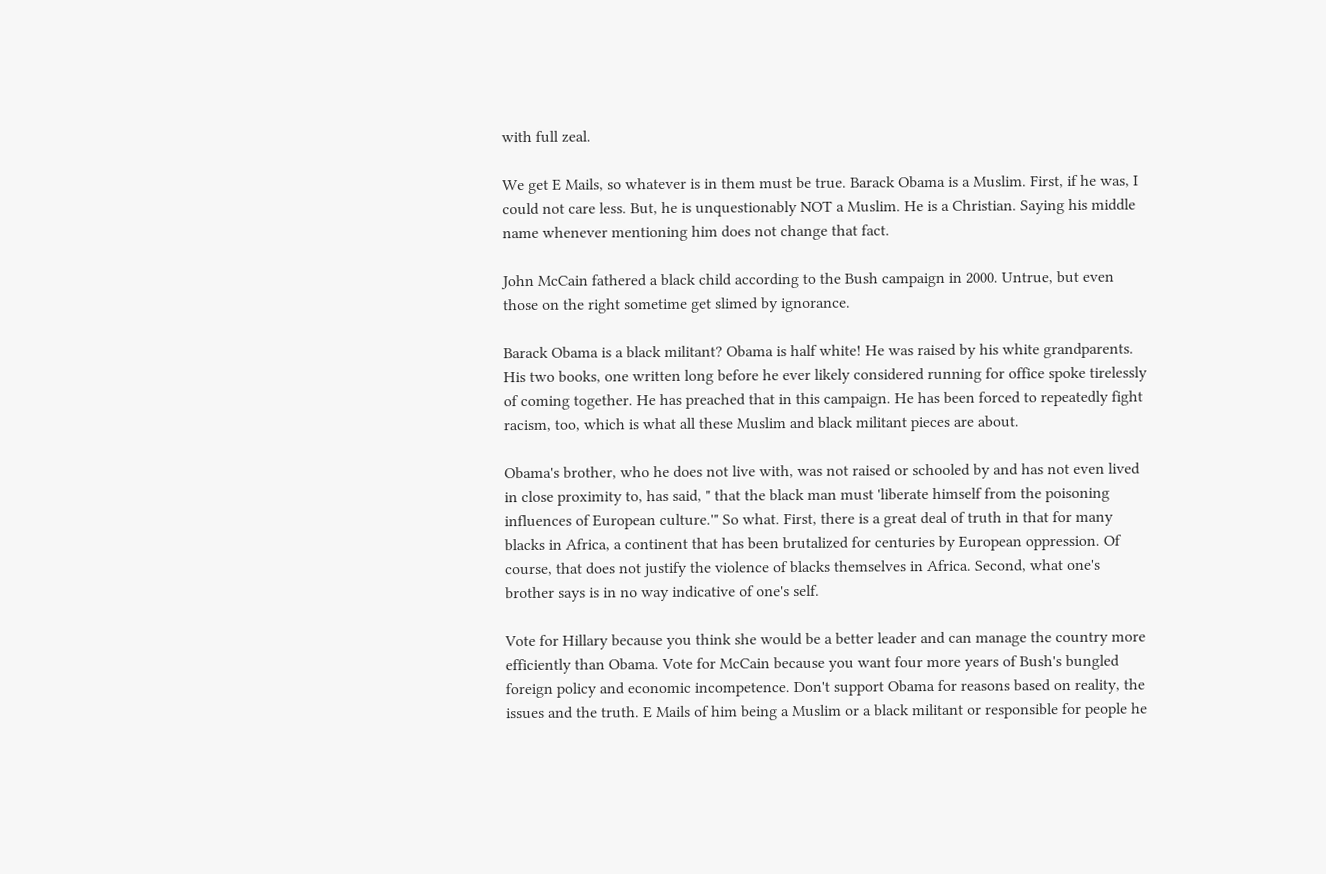with full zeal.

We get E Mails, so whatever is in them must be true. Barack Obama is a Muslim. First, if he was, I could not care less. But, he is unquestionably NOT a Muslim. He is a Christian. Saying his middle name whenever mentioning him does not change that fact.

John McCain fathered a black child according to the Bush campaign in 2000. Untrue, but even those on the right sometime get slimed by ignorance.

Barack Obama is a black militant? Obama is half white! He was raised by his white grandparents. His two books, one written long before he ever likely considered running for office spoke tirelessly of coming together. He has preached that in this campaign. He has been forced to repeatedly fight racism, too, which is what all these Muslim and black militant pieces are about.

Obama's brother, who he does not live with, was not raised or schooled by and has not even lived in close proximity to, has said, " that the black man must 'liberate himself from the poisoning influences of European culture.'" So what. First, there is a great deal of truth in that for many blacks in Africa, a continent that has been brutalized for centuries by European oppression. Of course, that does not justify the violence of blacks themselves in Africa. Second, what one's brother says is in no way indicative of one's self.

Vote for Hillary because you think she would be a better leader and can manage the country more efficiently than Obama. Vote for McCain because you want four more years of Bush's bungled foreign policy and economic incompetence. Don't support Obama for reasons based on reality, the issues and the truth. E Mails of him being a Muslim or a black militant or responsible for people he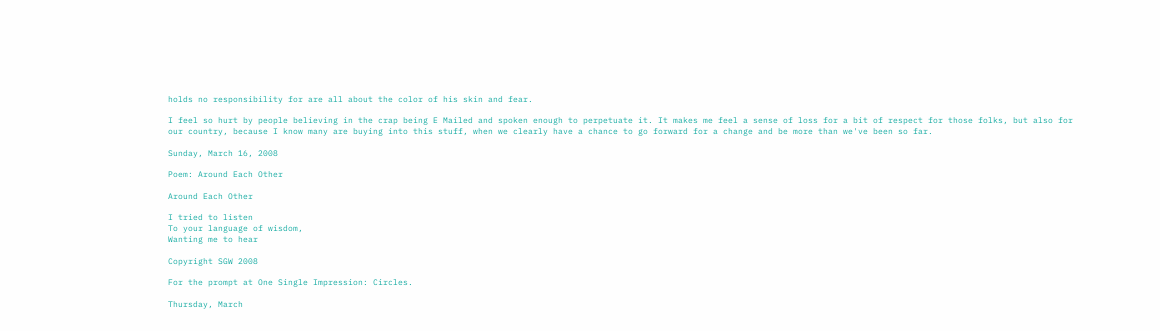holds no responsibility for are all about the color of his skin and fear.

I feel so hurt by people believing in the crap being E Mailed and spoken enough to perpetuate it. It makes me feel a sense of loss for a bit of respect for those folks, but also for our country, because I know many are buying into this stuff, when we clearly have a chance to go forward for a change and be more than we've been so far.

Sunday, March 16, 2008

Poem: Around Each Other

Around Each Other

I tried to listen
To your language of wisdom,
Wanting me to hear

Copyright SGW 2008

For the prompt at One Single Impression: Circles.

Thursday, March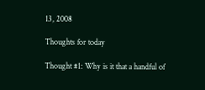13, 2008

Thoughts for today

Thought #1: Why is it that a handful of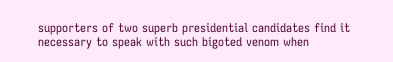supporters of two superb presidential candidates find it necessary to speak with such bigoted venom when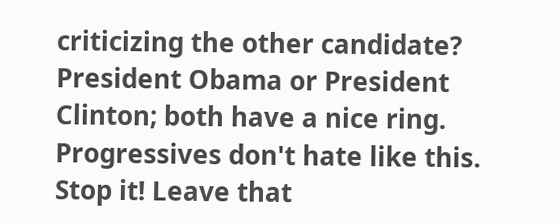criticizing the other candidate? President Obama or President Clinton; both have a nice ring. Progressives don't hate like this. Stop it! Leave that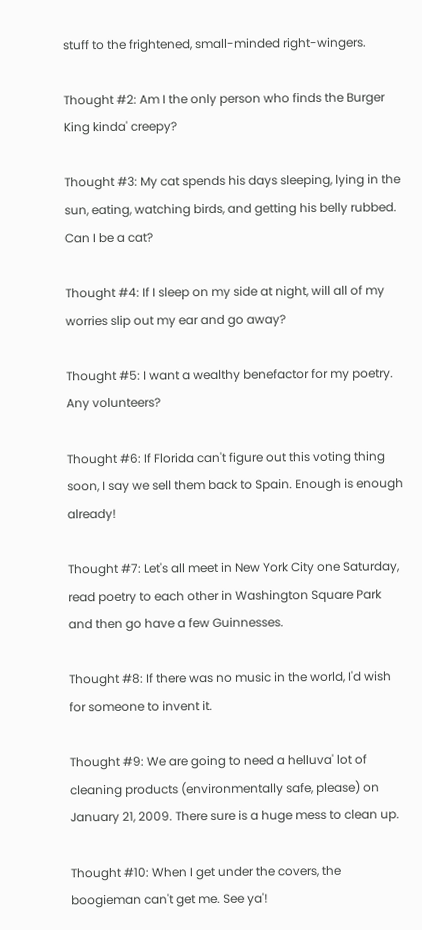stuff to the frightened, small-minded right-wingers.

Thought #2: Am I the only person who finds the Burger King kinda' creepy?

Thought #3: My cat spends his days sleeping, lying in the sun, eating, watching birds, and getting his belly rubbed. Can I be a cat?

Thought #4: If I sleep on my side at night, will all of my worries slip out my ear and go away?

Thought #5: I want a wealthy benefactor for my poetry. Any volunteers?

Thought #6: If Florida can't figure out this voting thing soon, I say we sell them back to Spain. Enough is enough already!

Thought #7: Let's all meet in New York City one Saturday, read poetry to each other in Washington Square Park and then go have a few Guinnesses.

Thought #8: If there was no music in the world, I'd wish for someone to invent it.

Thought #9: We are going to need a helluva' lot of cleaning products (environmentally safe, please) on January 21, 2009. There sure is a huge mess to clean up.

Thought #10: When I get under the covers, the boogieman can't get me. See ya'!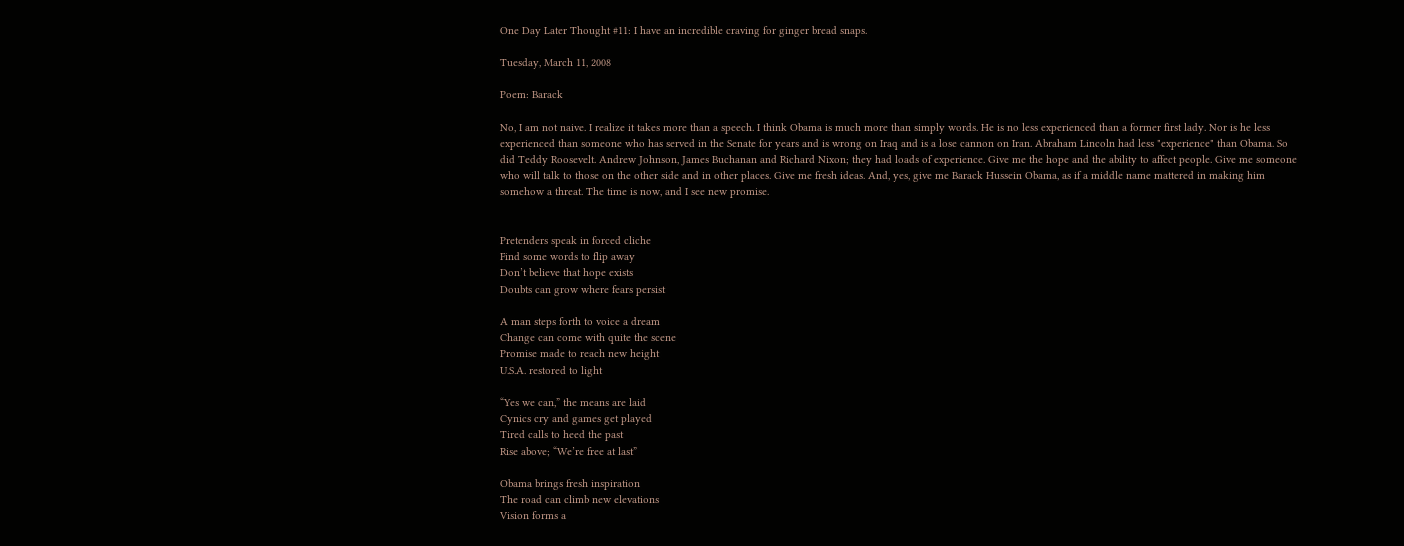One Day Later Thought #11: I have an incredible craving for ginger bread snaps.

Tuesday, March 11, 2008

Poem: Barack

No, I am not naive. I realize it takes more than a speech. I think Obama is much more than simply words. He is no less experienced than a former first lady. Nor is he less experienced than someone who has served in the Senate for years and is wrong on Iraq and is a lose cannon on Iran. Abraham Lincoln had less "experience" than Obama. So did Teddy Roosevelt. Andrew Johnson, James Buchanan and Richard Nixon; they had loads of experience. Give me the hope and the ability to affect people. Give me someone who will talk to those on the other side and in other places. Give me fresh ideas. And, yes, give me Barack Hussein Obama, as if a middle name mattered in making him somehow a threat. The time is now, and I see new promise.


Pretenders speak in forced cliche
Find some words to flip away
Don’t believe that hope exists
Doubts can grow where fears persist

A man steps forth to voice a dream
Change can come with quite the scene
Promise made to reach new height
U.S.A. restored to light

“Yes we can,” the means are laid
Cynics cry and games get played
Tired calls to heed the past
Rise above; “We’re free at last”

Obama brings fresh inspiration
The road can climb new elevations
Vision forms a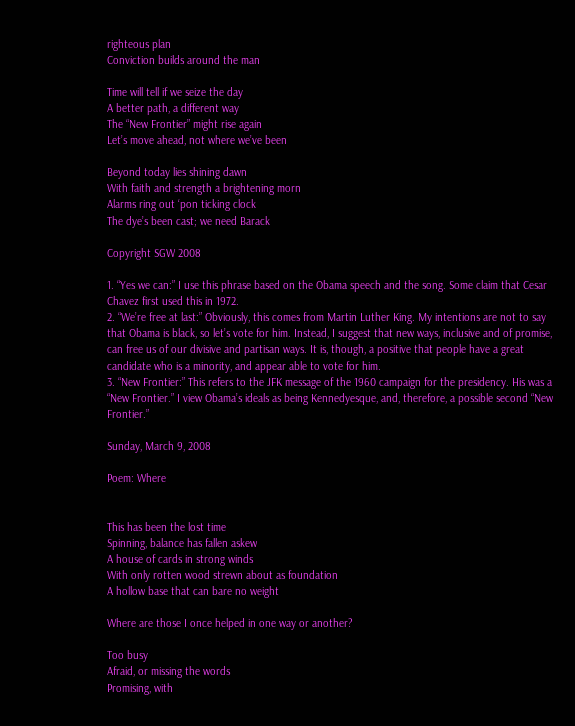righteous plan
Conviction builds around the man

Time will tell if we seize the day
A better path, a different way
The “New Frontier” might rise again
Let’s move ahead, not where we’ve been

Beyond today lies shining dawn
With faith and strength a brightening morn
Alarms ring out ‘pon ticking clock
The dye’s been cast; we need Barack

Copyright SGW 2008

1. “Yes we can:” I use this phrase based on the Obama speech and the song. Some claim that Cesar Chavez first used this in 1972.
2. “We’re free at last:” Obviously, this comes from Martin Luther King. My intentions are not to say that Obama is black, so let’s vote for him. Instead, I suggest that new ways, inclusive and of promise, can free us of our divisive and partisan ways. It is, though, a positive that people have a great candidate who is a minority, and appear able to vote for him.
3. “New Frontier:” This refers to the JFK message of the 1960 campaign for the presidency. His was a “New Frontier.” I view Obama’s ideals as being Kennedyesque, and, therefore, a possible second “New Frontier.”

Sunday, March 9, 2008

Poem: Where


This has been the lost time
Spinning, balance has fallen askew
A house of cards in strong winds
With only rotten wood strewn about as foundation
A hollow base that can bare no weight

Where are those I once helped in one way or another?

Too busy
Afraid, or missing the words
Promising, with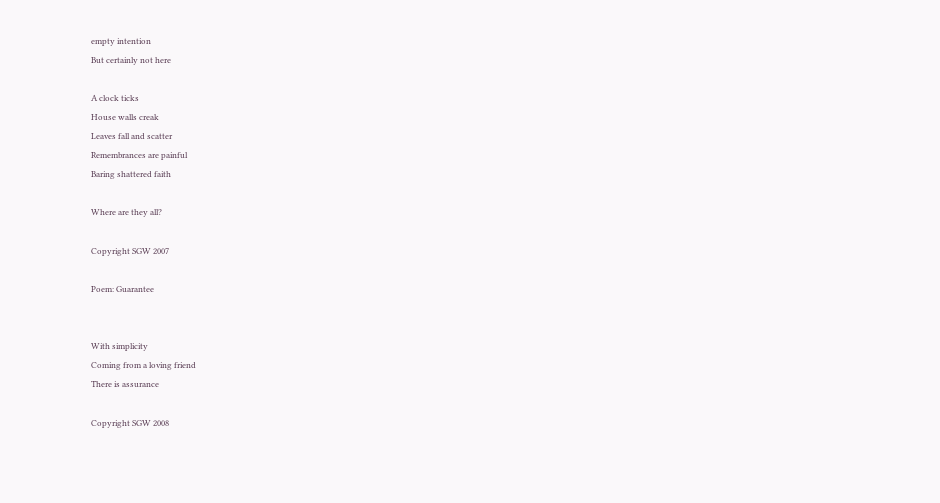empty intention
But certainly not here

A clock ticks
House walls creak
Leaves fall and scatter
Remembrances are painful
Baring shattered faith

Where are they all?

Copyright SGW 2007

Poem: Guarantee


With simplicity
Coming from a loving friend
There is assurance

Copyright SGW 2008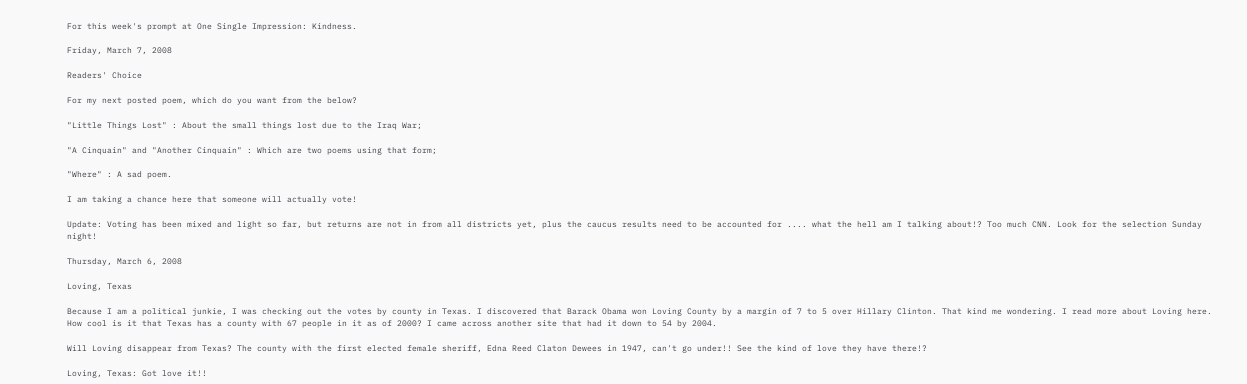For this week's prompt at One Single Impression: Kindness.

Friday, March 7, 2008

Readers' Choice

For my next posted poem, which do you want from the below?

"Little Things Lost" : About the small things lost due to the Iraq War;

"A Cinquain" and "Another Cinquain" : Which are two poems using that form;

"Where" : A sad poem.

I am taking a chance here that someone will actually vote!

Update: Voting has been mixed and light so far, but returns are not in from all districts yet, plus the caucus results need to be accounted for .... what the hell am I talking about!? Too much CNN. Look for the selection Sunday night!

Thursday, March 6, 2008

Loving, Texas

Because I am a political junkie, I was checking out the votes by county in Texas. I discovered that Barack Obama won Loving County by a margin of 7 to 5 over Hillary Clinton. That kind me wondering. I read more about Loving here. How cool is it that Texas has a county with 67 people in it as of 2000? I came across another site that had it down to 54 by 2004.

Will Loving disappear from Texas? The county with the first elected female sheriff, Edna Reed Claton Dewees in 1947, can't go under!! See the kind of love they have there!?

Loving, Texas: Got love it!!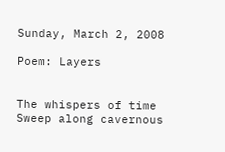Sunday, March 2, 2008

Poem: Layers


The whispers of time
Sweep along cavernous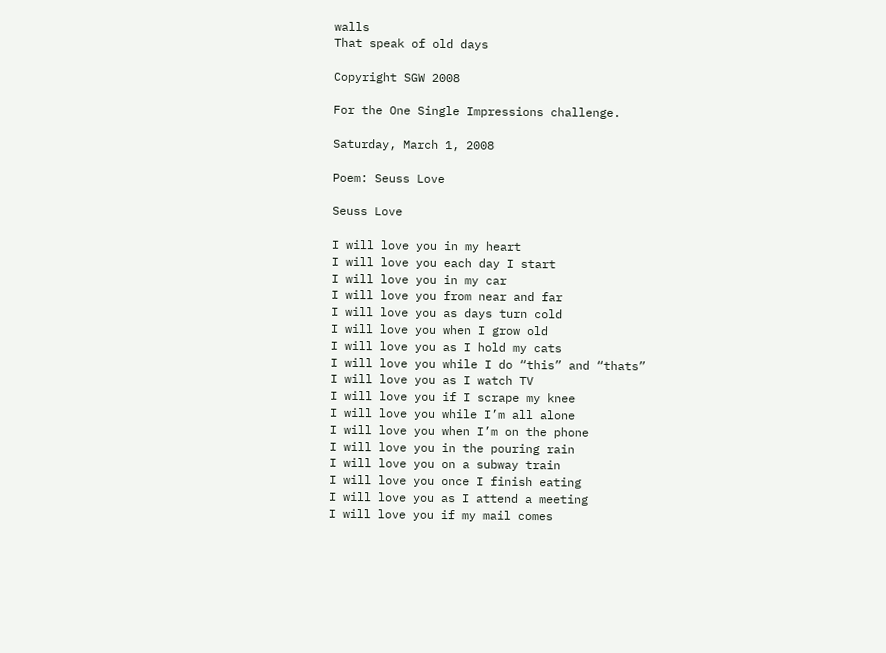walls
That speak of old days

Copyright SGW 2008

For the One Single Impressions challenge.

Saturday, March 1, 2008

Poem: Seuss Love

Seuss Love

I will love you in my heart
I will love you each day I start
I will love you in my car
I will love you from near and far
I will love you as days turn cold
I will love you when I grow old
I will love you as I hold my cats
I will love you while I do “this” and “thats”
I will love you as I watch TV
I will love you if I scrape my knee
I will love you while I’m all alone
I will love you when I’m on the phone
I will love you in the pouring rain
I will love you on a subway train
I will love you once I finish eating
I will love you as I attend a meeting
I will love you if my mail comes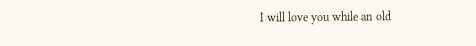I will love you while an old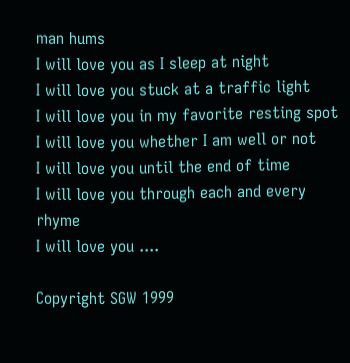man hums
I will love you as I sleep at night
I will love you stuck at a traffic light
I will love you in my favorite resting spot
I will love you whether I am well or not
I will love you until the end of time
I will love you through each and every rhyme
I will love you ....

Copyright SGW 1999